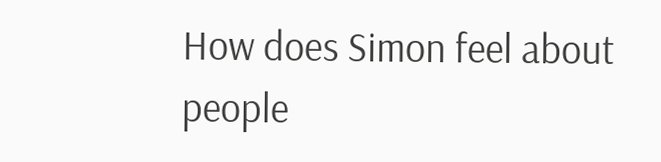How does Simon feel about people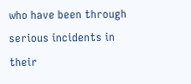who have been through serious incidents in their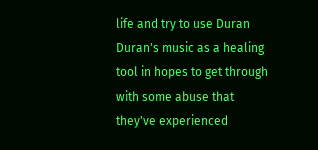life and try to use Duran Duran's music as a healing tool in hopes to get through with some abuse that they've experienced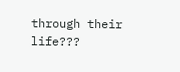through their life???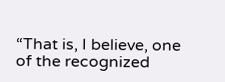“That is, I believe, one of the recognized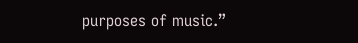purposes of music.”